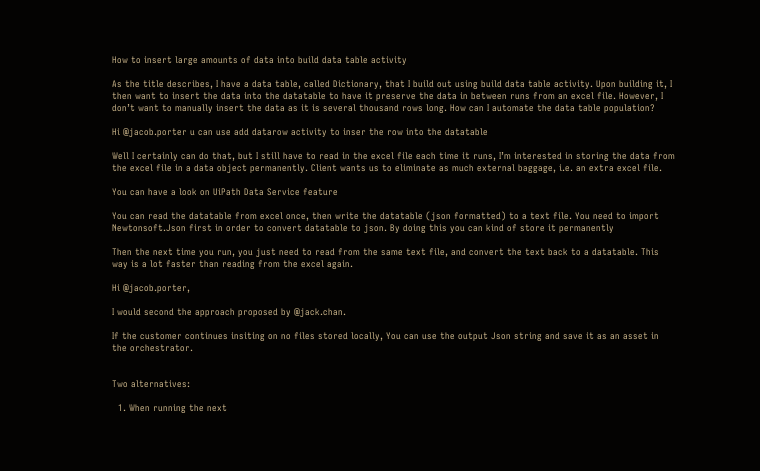How to insert large amounts of data into build data table activity

As the title describes, I have a data table, called Dictionary, that I build out using build data table activity. Upon building it, I then want to insert the data into the datatable to have it preserve the data in between runs from an excel file. However, I don’t want to manually insert the data as it is several thousand rows long. How can I automate the data table population?

Hi @jacob.porter u can use add datarow activity to inser the row into the datatable

Well I certainly can do that, but I still have to read in the excel file each time it runs, I’m interested in storing the data from the excel file in a data object permanently. Client wants us to eliminate as much external baggage, i.e. an extra excel file.

You can have a look on UiPath Data Service feature

You can read the datatable from excel once, then write the datatable (json formatted) to a text file. You need to import Newtonsoft.Json first in order to convert datatable to json. By doing this you can kind of store it permanently

Then the next time you run, you just need to read from the same text file, and convert the text back to a datatable. This way is a lot faster than reading from the excel again.

Hi @jacob.porter,

I would second the approach proposed by @jack.chan.

If the customer continues insiting on no files stored locally, You can use the output Json string and save it as an asset in the orchestrator.


Two alternatives:

  1. When running the next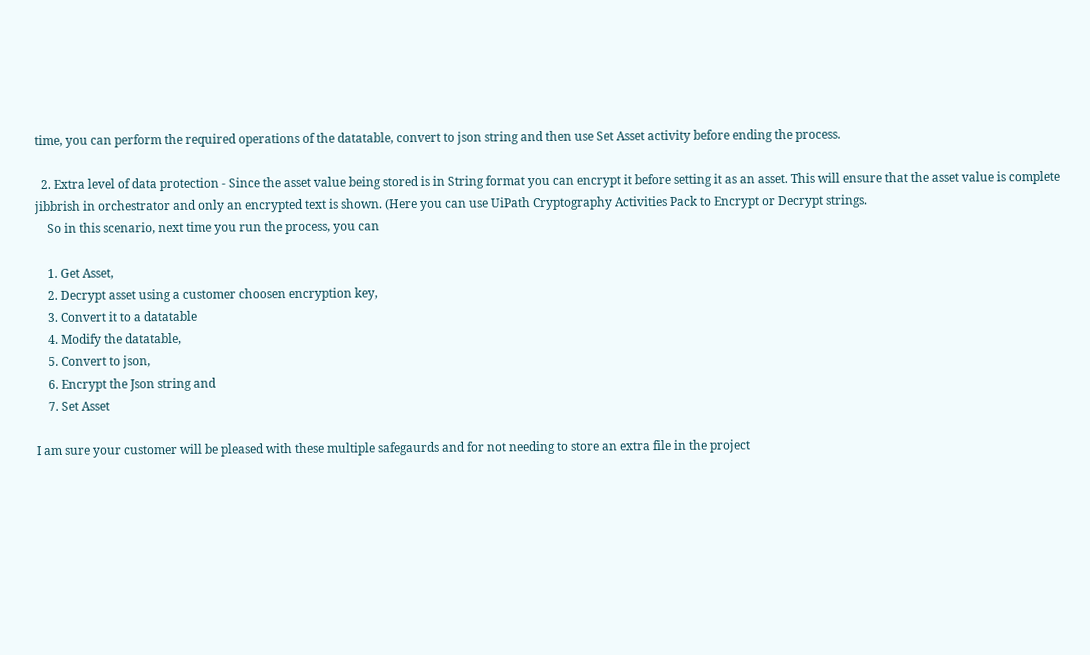time, you can perform the required operations of the datatable, convert to json string and then use Set Asset activity before ending the process.

  2. Extra level of data protection - Since the asset value being stored is in String format you can encrypt it before setting it as an asset. This will ensure that the asset value is complete jibbrish in orchestrator and only an encrypted text is shown. (Here you can use UiPath Cryptography Activities Pack to Encrypt or Decrypt strings.
    So in this scenario, next time you run the process, you can

    1. Get Asset,
    2. Decrypt asset using a customer choosen encryption key,
    3. Convert it to a datatable
    4. Modify the datatable,
    5. Convert to json,
    6. Encrypt the Json string and
    7. Set Asset

I am sure your customer will be pleased with these multiple safegaurds and for not needing to store an extra file in the project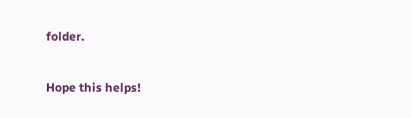folder.

Hope this helps!